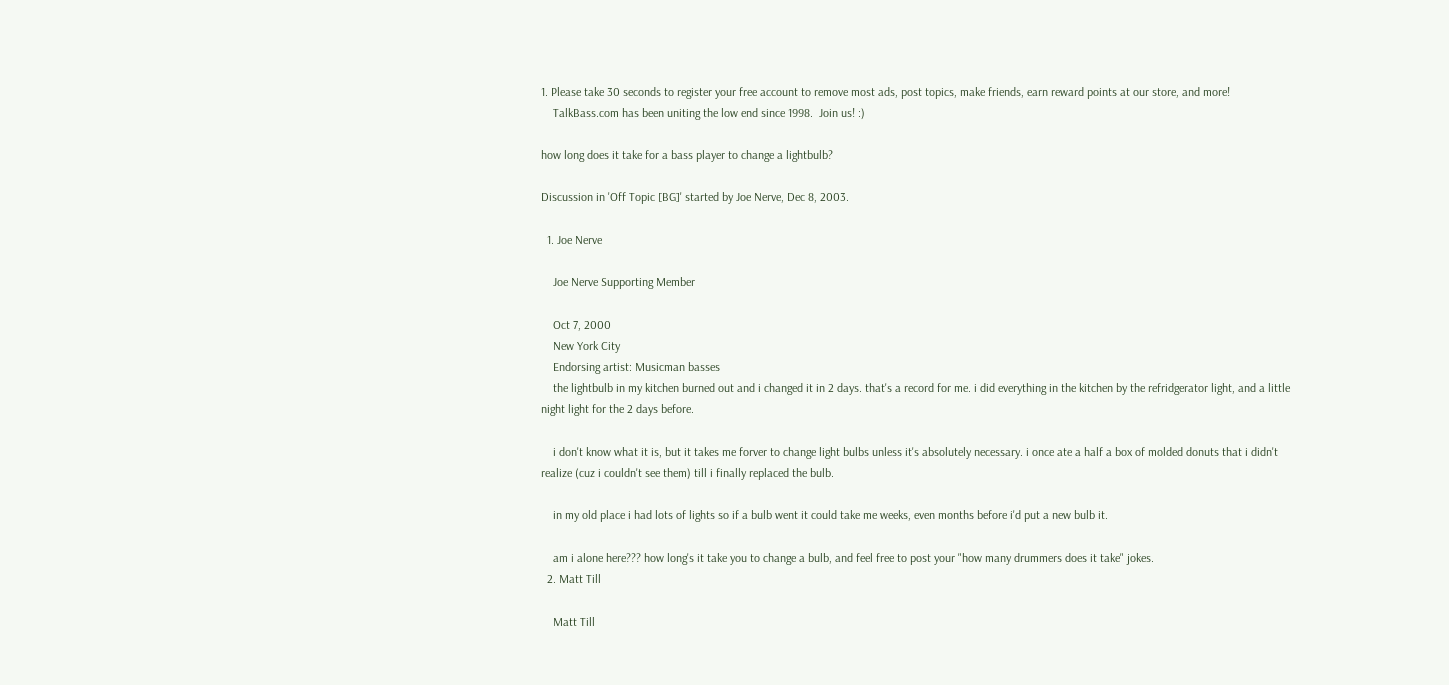1. Please take 30 seconds to register your free account to remove most ads, post topics, make friends, earn reward points at our store, and more!
    TalkBass.com has been uniting the low end since 1998.  Join us! :)

how long does it take for a bass player to change a lightbulb?

Discussion in 'Off Topic [BG]' started by Joe Nerve, Dec 8, 2003.

  1. Joe Nerve

    Joe Nerve Supporting Member

    Oct 7, 2000
    New York City
    Endorsing artist: Musicman basses
    the lightbulb in my kitchen burned out and i changed it in 2 days. that's a record for me. i did everything in the kitchen by the refridgerator light, and a little night light for the 2 days before.

    i don't know what it is, but it takes me forver to change light bulbs unless it's absolutely necessary. i once ate a half a box of molded donuts that i didn't realize (cuz i couldn't see them) till i finally replaced the bulb.

    in my old place i had lots of lights so if a bulb went it could take me weeks, even months before i'd put a new bulb it.

    am i alone here??? how long's it take you to change a bulb, and feel free to post your "how many drummers does it take" jokes.
  2. Matt Till

    Matt Till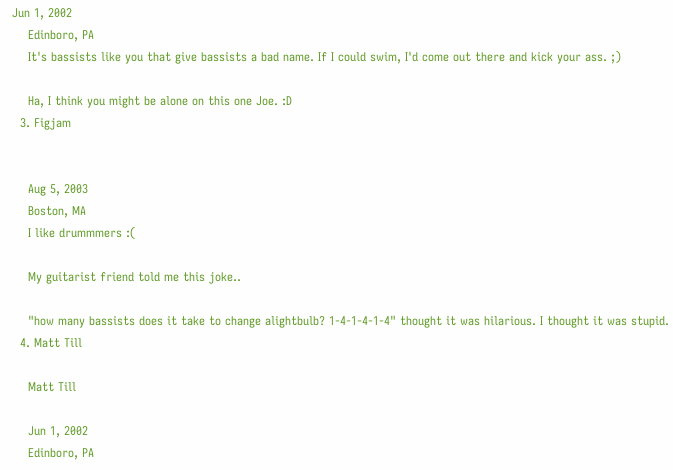Jun 1, 2002
    Edinboro, PA
    It's bassists like you that give bassists a bad name. If I could swim, I'd come out there and kick your ass. ;)

    Ha, I think you might be alone on this one Joe. :D
  3. Figjam


    Aug 5, 2003
    Boston, MA
    I like drummmers :(

    My guitarist friend told me this joke..

    "how many bassists does it take to change alightbulb? 1-4-1-4-1-4" thought it was hilarious. I thought it was stupid.
  4. Matt Till

    Matt Till

    Jun 1, 2002
    Edinboro, PA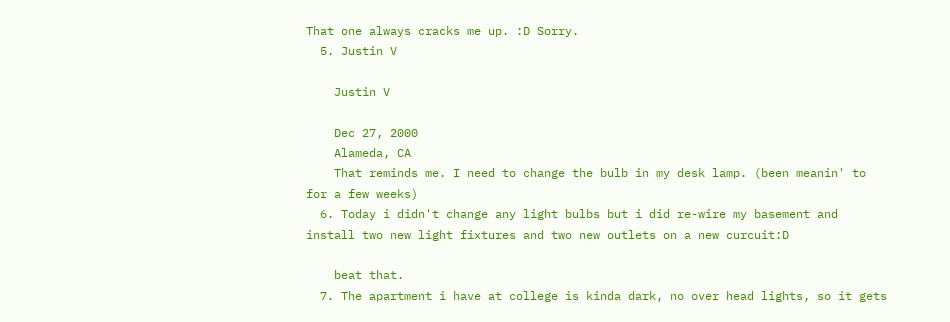That one always cracks me up. :D Sorry.
  5. Justin V

    Justin V

    Dec 27, 2000
    Alameda, CA
    That reminds me. I need to change the bulb in my desk lamp. (been meanin' to for a few weeks)
  6. Today i didn't change any light bulbs but i did re-wire my basement and install two new light fixtures and two new outlets on a new curcuit:D

    beat that.
  7. The apartment i have at college is kinda dark, no over head lights, so it gets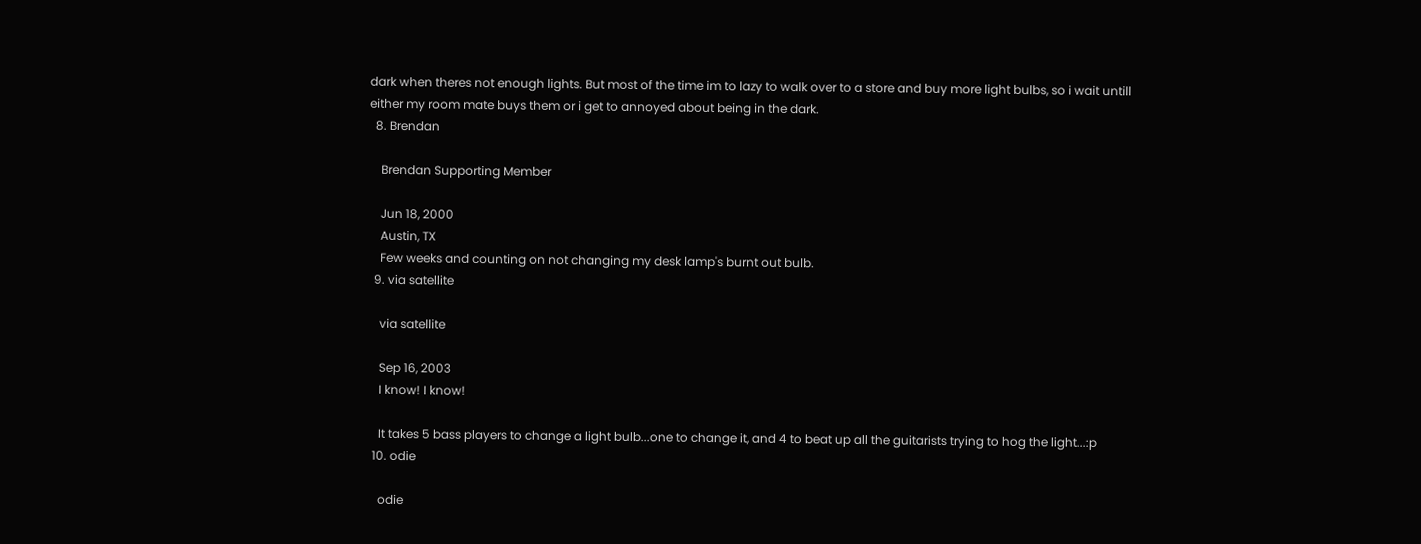dark when theres not enough lights. But most of the time im to lazy to walk over to a store and buy more light bulbs, so i wait untill either my room mate buys them or i get to annoyed about being in the dark.
  8. Brendan

    Brendan Supporting Member

    Jun 18, 2000
    Austin, TX
    Few weeks and counting on not changing my desk lamp's burnt out bulb.
  9. via satellite

    via satellite

    Sep 16, 2003
    I know! I know!

    It takes 5 bass players to change a light bulb...one to change it, and 4 to beat up all the guitarists trying to hog the light...:p
  10. odie

    odie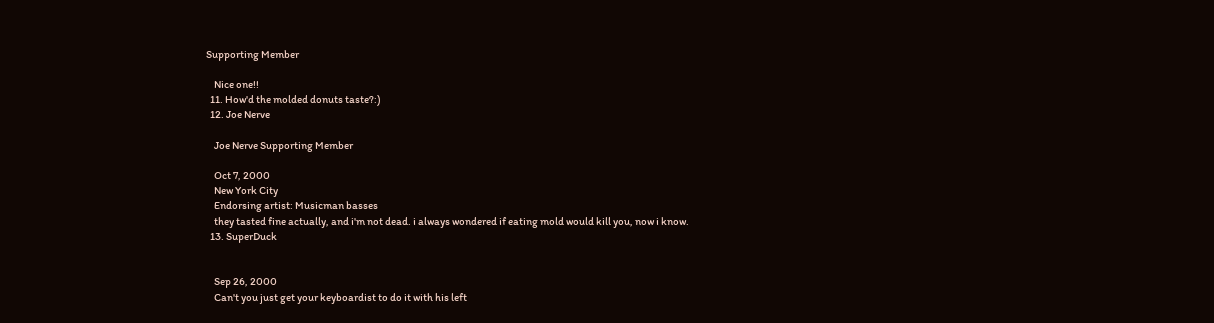Supporting Member

    Nice one!!
  11. How'd the molded donuts taste?:)
  12. Joe Nerve

    Joe Nerve Supporting Member

    Oct 7, 2000
    New York City
    Endorsing artist: Musicman basses
    they tasted fine actually, and i'm not dead. i always wondered if eating mold would kill you, now i know.
  13. SuperDuck


    Sep 26, 2000
    Can't you just get your keyboardist to do it with his left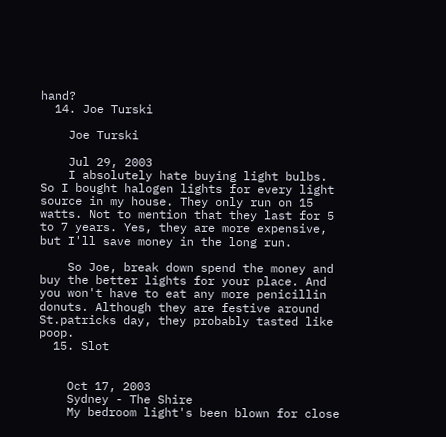hand?
  14. Joe Turski

    Joe Turski

    Jul 29, 2003
    I absolutely hate buying light bulbs. So I bought halogen lights for every light source in my house. They only run on 15 watts. Not to mention that they last for 5 to 7 years. Yes, they are more expensive, but I'll save money in the long run.

    So Joe, break down spend the money and buy the better lights for your place. And you won't have to eat any more penicillin donuts. Although they are festive around St.patricks day, they probably tasted like poop.
  15. Slot


    Oct 17, 2003
    Sydney - The Shire
    My bedroom light's been blown for close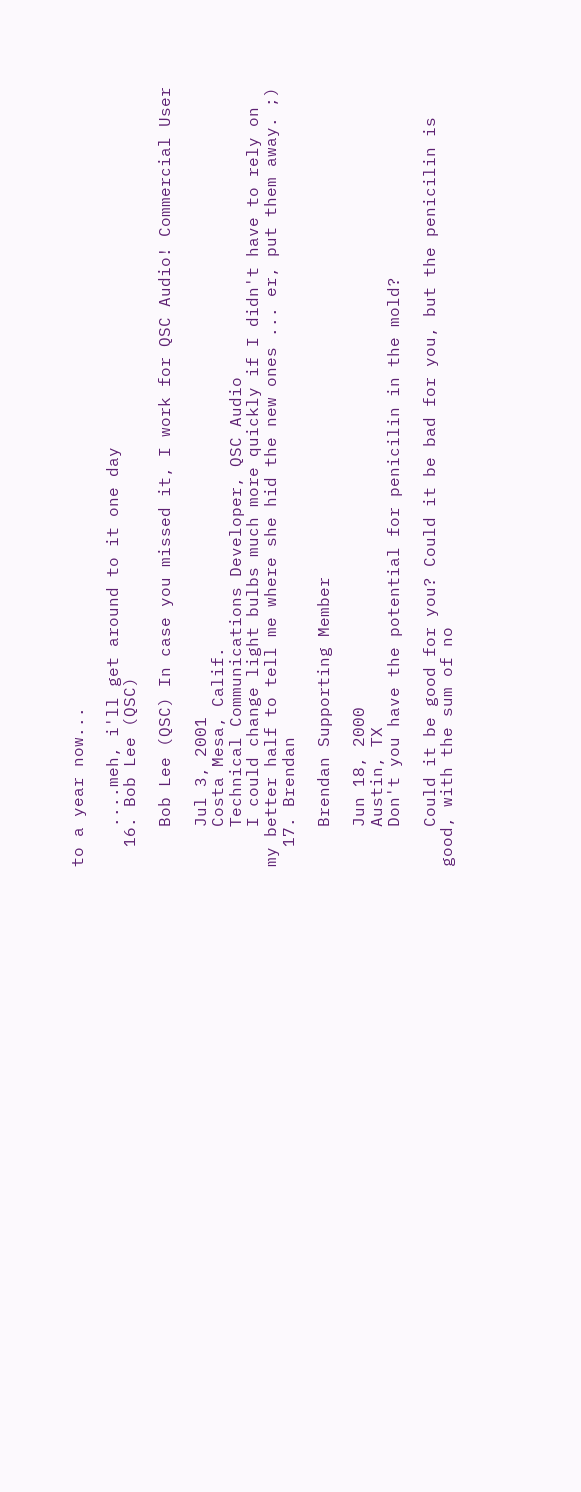to a year now...

    ....meh, i'll get around to it one day
  16. Bob Lee (QSC)

    Bob Lee (QSC) In case you missed it, I work for QSC Audio! Commercial User

    Jul 3, 2001
    Costa Mesa, Calif.
    Technical Communications Developer, QSC Audio
    I could change light bulbs much more quickly if I didn't have to rely on my better half to tell me where she hid the new ones ... er, put them away. ;)
  17. Brendan

    Brendan Supporting Member

    Jun 18, 2000
    Austin, TX
    Don't you have the potential for penicilin in the mold?

    Could it be good for you? Could it be bad for you, but the penicilin is good, with the sum of no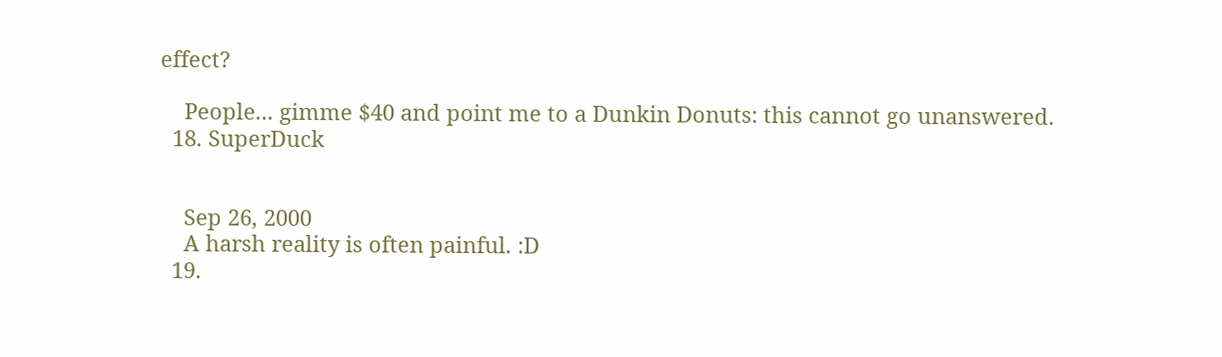effect?

    People... gimme $40 and point me to a Dunkin Donuts: this cannot go unanswered.
  18. SuperDuck


    Sep 26, 2000
    A harsh reality is often painful. :D
  19.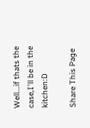Well...if thats the case,I'll be in the kitchen:D

Share This Page